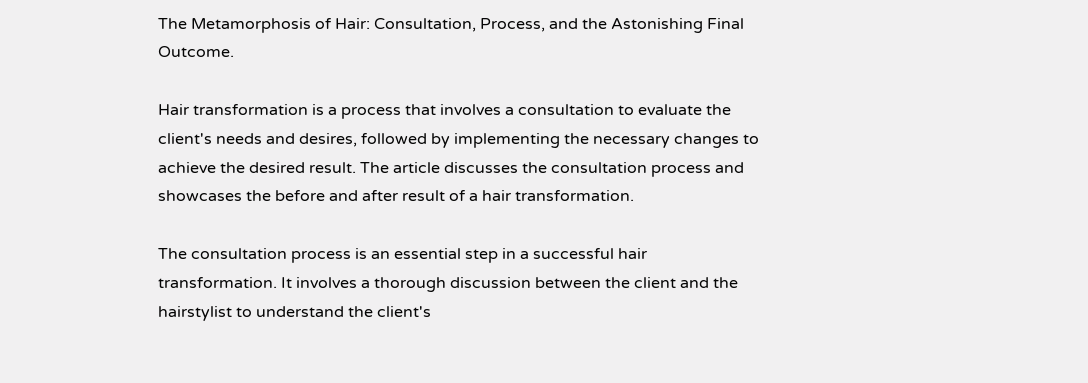The Metamorphosis of Hair: Consultation, Process, and the Astonishing Final Outcome.

Hair transformation is a process that involves a consultation to evaluate the client's needs and desires, followed by implementing the necessary changes to achieve the desired result. The article discusses the consultation process and showcases the before and after result of a hair transformation.

The consultation process is an essential step in a successful hair transformation. It involves a thorough discussion between the client and the hairstylist to understand the client's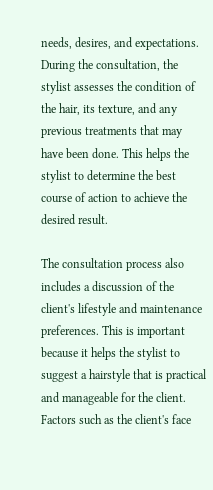needs, desires, and expectations. During the consultation, the stylist assesses the condition of the hair, its texture, and any previous treatments that may have been done. This helps the stylist to determine the best course of action to achieve the desired result.

The consultation process also includes a discussion of the client's lifestyle and maintenance preferences. This is important because it helps the stylist to suggest a hairstyle that is practical and manageable for the client. Factors such as the client's face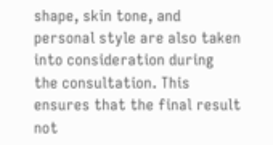shape, skin tone, and personal style are also taken into consideration during the consultation. This ensures that the final result not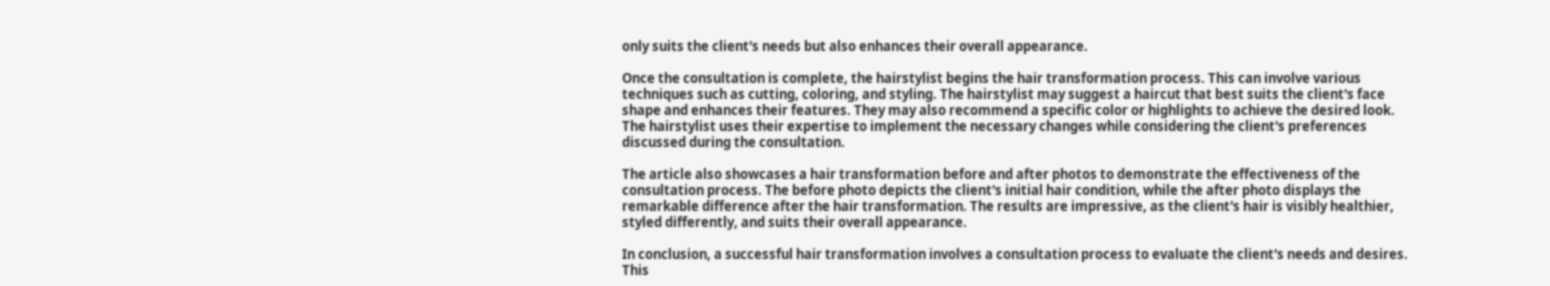only suits the client's needs but also enhances their overall appearance.

Once the consultation is complete, the hairstylist begins the hair transformation process. This can involve various techniques such as cutting, coloring, and styling. The hairstylist may suggest a haircut that best suits the client's face shape and enhances their features. They may also recommend a specific color or highlights to achieve the desired look. The hairstylist uses their expertise to implement the necessary changes while considering the client's preferences discussed during the consultation.

The article also showcases a hair transformation before and after photos to demonstrate the effectiveness of the consultation process. The before photo depicts the client's initial hair condition, while the after photo displays the remarkable difference after the hair transformation. The results are impressive, as the client's hair is visibly healthier, styled differently, and suits their overall appearance.

In conclusion, a successful hair transformation involves a consultation process to evaluate the client's needs and desires. This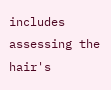includes assessing the hair's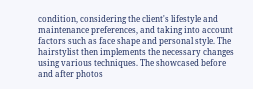condition, considering the client's lifestyle and maintenance preferences, and taking into account factors such as face shape and personal style. The hairstylist then implements the necessary changes using various techniques. The showcased before and after photos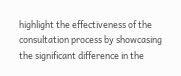highlight the effectiveness of the consultation process by showcasing the significant difference in the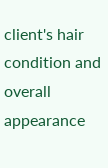client's hair condition and overall appearance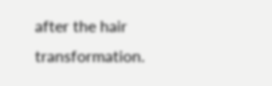after the hair transformation.